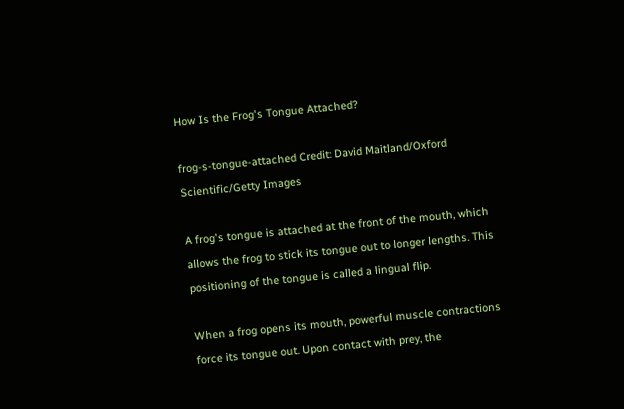How Is the Frog's Tongue Attached?

frog-s-tongue-attached Credit: David Maitland/Oxford Scientific/Getty Images

A frog's tongue is attached at the front of the mouth, which allows the frog to stick its tongue out to longer lengths. This positioning of the tongue is called a lingual flip.

When a frog opens its mouth, powerful muscle contractions force its tongue out. Upon contact with prey, the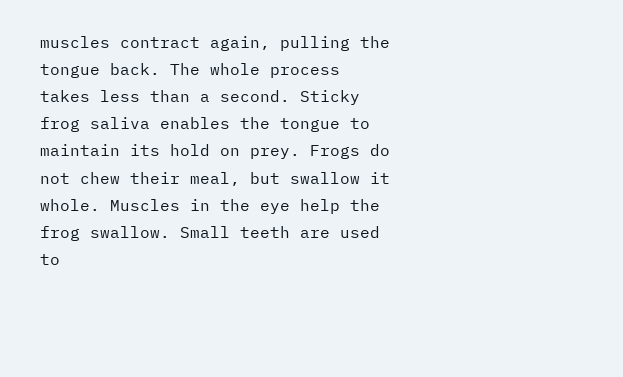muscles contract again, pulling the tongue back. The whole process takes less than a second. Sticky frog saliva enables the tongue to maintain its hold on prey. Frogs do not chew their meal, but swallow it whole. Muscles in the eye help the frog swallow. Small teeth are used to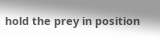hold the prey in position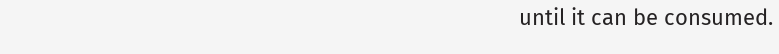until it can be consumed.